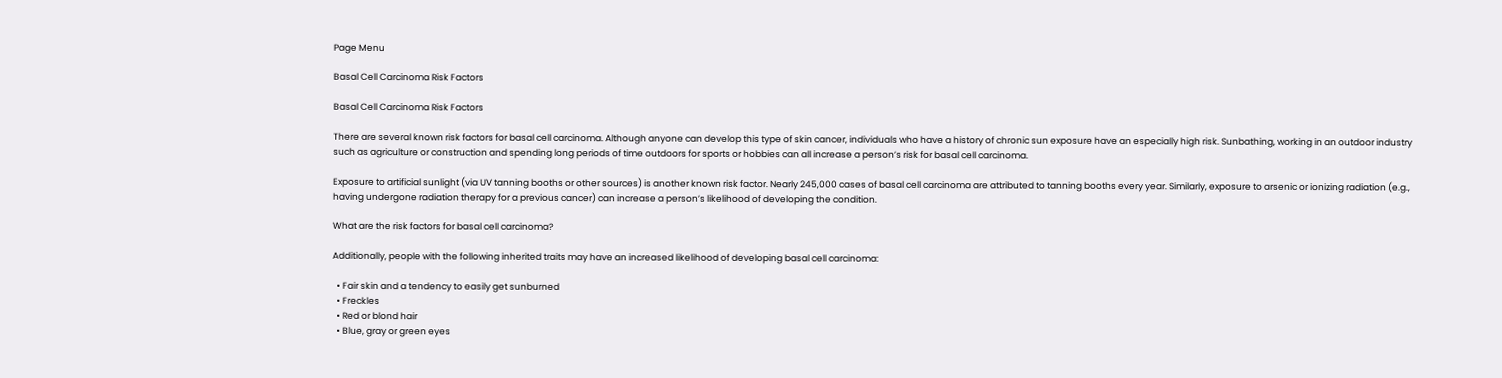Page Menu

Basal Cell Carcinoma Risk Factors

Basal Cell Carcinoma Risk Factors

There are several known risk factors for basal cell carcinoma. Although anyone can develop this type of skin cancer, individuals who have a history of chronic sun exposure have an especially high risk. Sunbathing, working in an outdoor industry such as agriculture or construction and spending long periods of time outdoors for sports or hobbies can all increase a person’s risk for basal cell carcinoma.

Exposure to artificial sunlight (via UV tanning booths or other sources) is another known risk factor. Nearly 245,000 cases of basal cell carcinoma are attributed to tanning booths every year. Similarly, exposure to arsenic or ionizing radiation (e.g., having undergone radiation therapy for a previous cancer) can increase a person’s likelihood of developing the condition.

What are the risk factors for basal cell carcinoma?

Additionally, people with the following inherited traits may have an increased likelihood of developing basal cell carcinoma:

  • Fair skin and a tendency to easily get sunburned
  • Freckles
  • Red or blond hair
  • Blue, gray or green eyes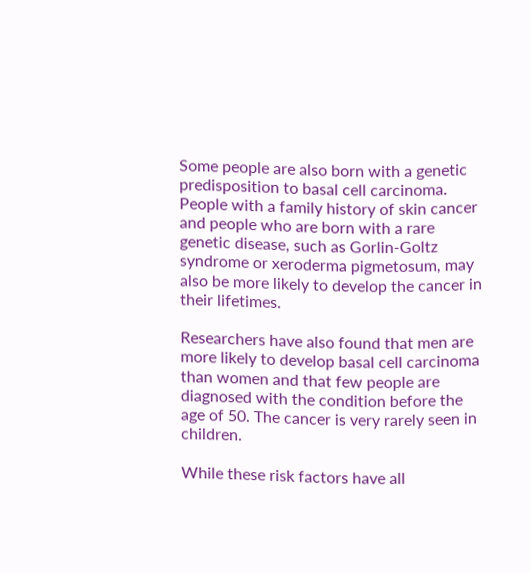Some people are also born with a genetic predisposition to basal cell carcinoma. People with a family history of skin cancer and people who are born with a rare genetic disease, such as Gorlin-Goltz syndrome or xeroderma pigmetosum, may also be more likely to develop the cancer in their lifetimes.

Researchers have also found that men are more likely to develop basal cell carcinoma than women and that few people are diagnosed with the condition before the age of 50. The cancer is very rarely seen in children.

While these risk factors have all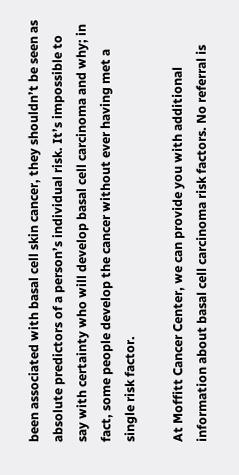been associated with basal cell skin cancer, they shouldn’t be seen as absolute predictors of a person’s individual risk. It’s impossible to say with certainty who will develop basal cell carcinoma and why; in fact, some people develop the cancer without ever having met a single risk factor.

At Moffitt Cancer Center, we can provide you with additional information about basal cell carcinoma risk factors. No referral is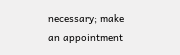necessary; make an appointment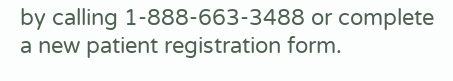by calling 1-888-663-3488 or complete a new patient registration form.